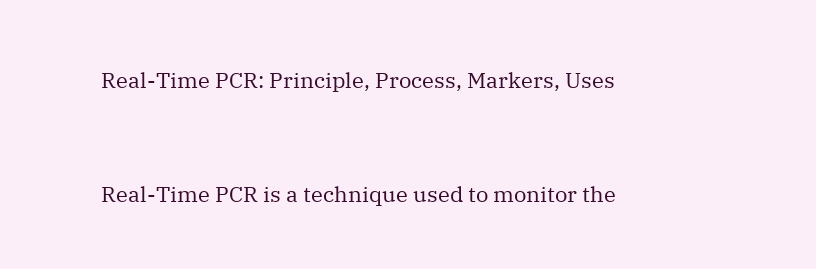Real-Time PCR: Principle, Process, Markers, Uses



Real-Time PCR is a technique used to monitor the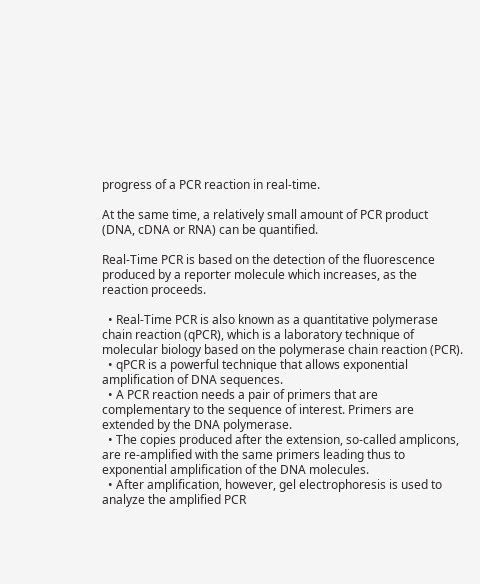progress of a PCR reaction in real-time.

At the same time, a relatively small amount of PCR product (DNA, cDNA or RNA) can be quantified.

Real-Time PCR is based on the detection of the fluorescence produced by a reporter molecule which increases, as the reaction proceeds.

  • Real-Time PCR is also known as a quantitative polymerase chain reaction (qPCR), which is a laboratory technique of molecular biology based on the polymerase chain reaction (PCR).
  • qPCR is a powerful technique that allows exponential amplification of DNA sequences.
  • A PCR reaction needs a pair of primers that are complementary to the sequence of interest. Primers are extended by the DNA polymerase.
  • The copies produced after the extension, so-called amplicons, are re-amplified with the same primers leading thus to exponential amplification of the DNA molecules.
  • After amplification, however, gel electrophoresis is used to analyze the amplified PCR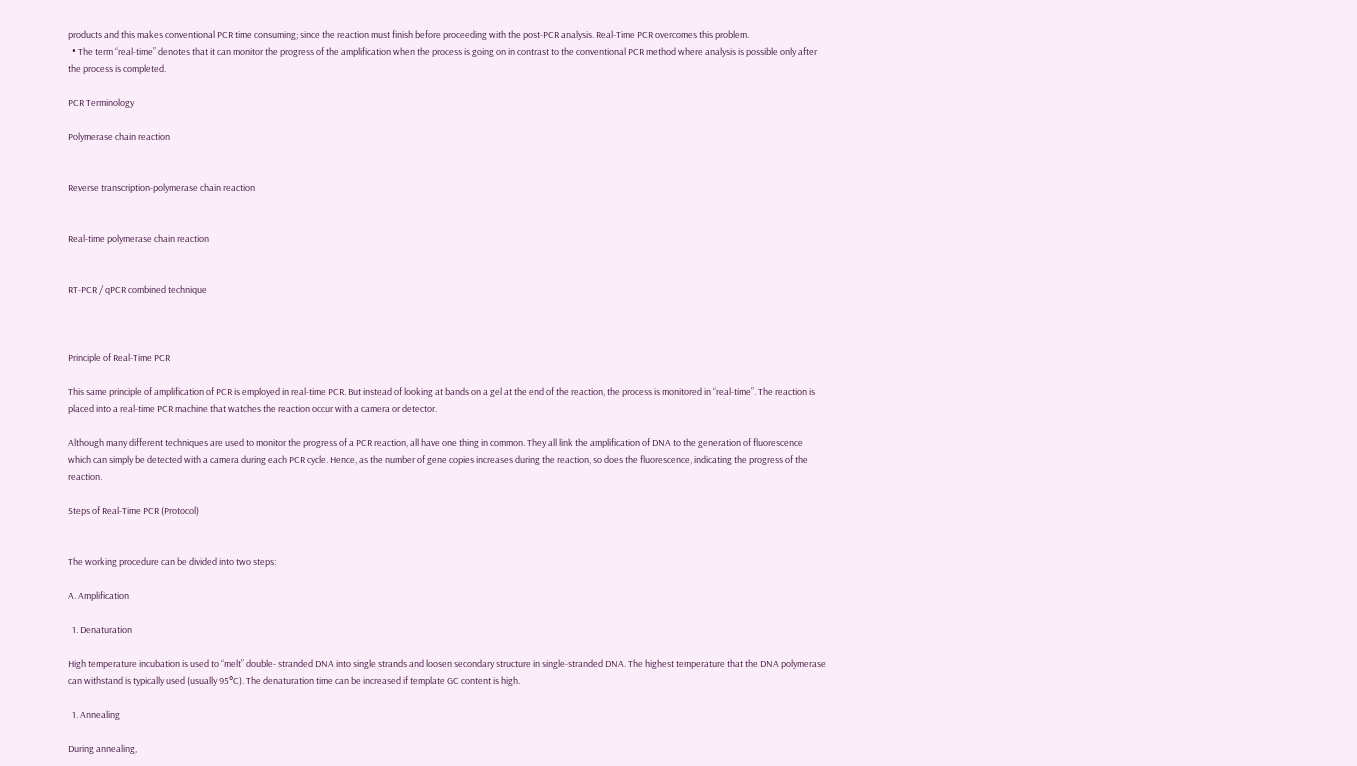products and this makes conventional PCR time consuming; since the reaction must finish before proceeding with the post-PCR analysis. Real-Time PCR overcomes this problem.
  • The term “real-time” denotes that it can monitor the progress of the amplification when the process is going on in contrast to the conventional PCR method where analysis is possible only after the process is completed.

PCR Terminology

Polymerase chain reaction


Reverse transcription-polymerase chain reaction


Real-time polymerase chain reaction


RT-PCR / qPCR combined technique



Principle of Real-Time PCR

This same principle of amplification of PCR is employed in real-time PCR. But instead of looking at bands on a gel at the end of the reaction, the process is monitored in “real-time”. The reaction is placed into a real-time PCR machine that watches the reaction occur with a camera or detector.

Although many different techniques are used to monitor the progress of a PCR reaction, all have one thing in common. They all link the amplification of DNA to the generation of fluorescence which can simply be detected with a camera during each PCR cycle. Hence, as the number of gene copies increases during the reaction, so does the fluorescence, indicating the progress of the reaction.

Steps of Real-Time PCR (Protocol)


The working procedure can be divided into two steps:

A. Amplification

  1. Denaturation

High temperature incubation is used to “melt” double- stranded DNA into single strands and loosen secondary structure in single-stranded DNA. The highest temperature that the DNA polymerase can withstand is typically used (usually 95°C). The denaturation time can be increased if template GC content is high.

  1. Annealing

During annealing,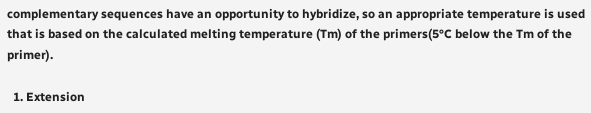complementary sequences have an opportunity to hybridize, so an appropriate temperature is used that is based on the calculated melting temperature (Tm) of the primers(5°C below the Tm of the primer).

  1. Extension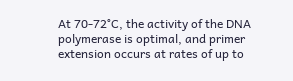At 70-72°C, the activity of the DNA polymerase is optimal, and primer extension occurs at rates of up to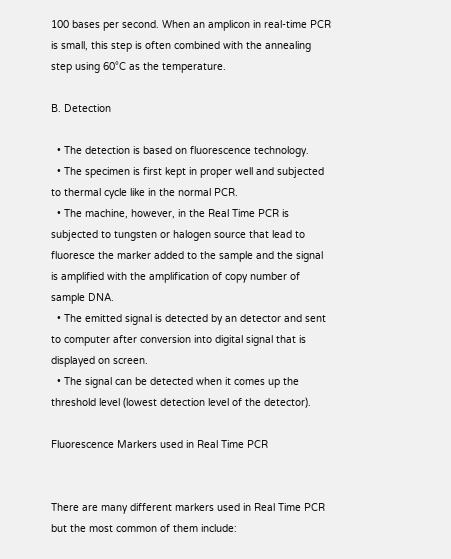100 bases per second. When an amplicon in real-time PCR is small, this step is often combined with the annealing step using 60°C as the temperature.

B. Detection

  • The detection is based on fluorescence technology.
  • The specimen is first kept in proper well and subjected to thermal cycle like in the normal PCR.
  • The machine, however, in the Real Time PCR is subjected to tungsten or halogen source that lead to fluoresce the marker added to the sample and the signal is amplified with the amplification of copy number of sample DNA.
  • The emitted signal is detected by an detector and sent to computer after conversion into digital signal that is displayed on screen.
  • The signal can be detected when it comes up the threshold level (lowest detection level of the detector).

Fluorescence Markers used in Real Time PCR


There are many different markers used in Real Time PCR but the most common of them include: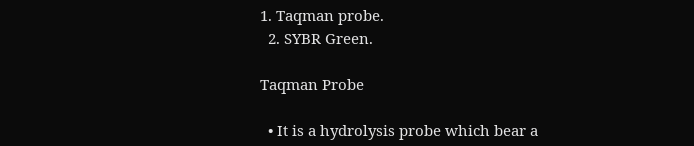1. Taqman probe.
  2. SYBR Green.

Taqman Probe

  • It is a hydrolysis probe which bear a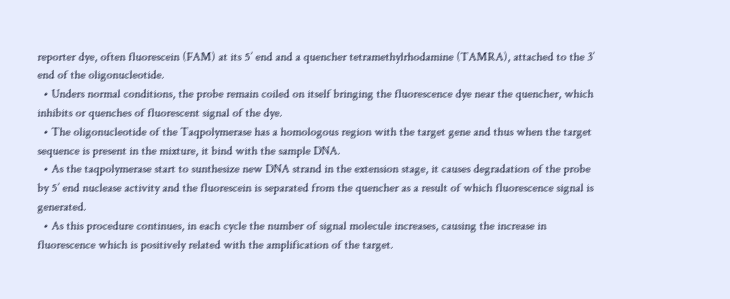reporter dye, often fluorescein (FAM) at its 5’ end and a quencher tetramethylrhodamine (TAMRA), attached to the 3’ end of the oligonucleotide.
  • Unders normal conditions, the probe remain coiled on itself bringing the fluorescence dye near the quencher, which inhibits or quenches of fluorescent signal of the dye.
  • The oligonucleotide of the Taqpolymerase has a homologous region with the target gene and thus when the target sequence is present in the mixture, it bind with the sample DNA.
  • As the taqpolymerase start to sunthesize new DNA strand in the extension stage, it causes degradation of the probe by 5’ end nuclease activity and the fluorescein is separated from the quencher as a result of which fluorescence signal is generated.
  • As this procedure continues, in each cycle the number of signal molecule increases, causing the increase in fluorescence which is positively related with the amplification of the target.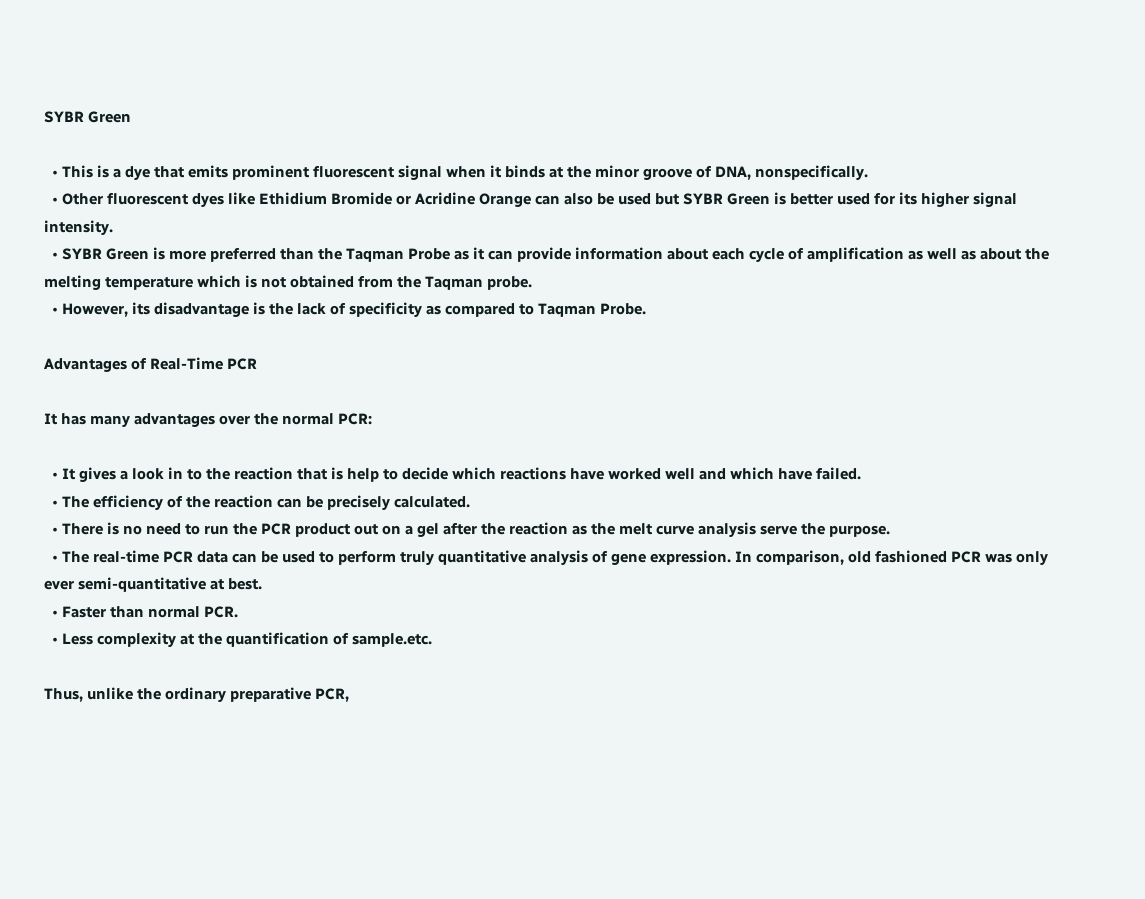SYBR Green

  • This is a dye that emits prominent fluorescent signal when it binds at the minor groove of DNA, nonspecifically.
  • Other fluorescent dyes like Ethidium Bromide or Acridine Orange can also be used but SYBR Green is better used for its higher signal intensity.
  • SYBR Green is more preferred than the Taqman Probe as it can provide information about each cycle of amplification as well as about the melting temperature which is not obtained from the Taqman probe.
  • However, its disadvantage is the lack of specificity as compared to Taqman Probe.

Advantages of Real-Time PCR

It has many advantages over the normal PCR:

  • It gives a look in to the reaction that is help to decide which reactions have worked well and which have failed.
  • The efficiency of the reaction can be precisely calculated.
  • There is no need to run the PCR product out on a gel after the reaction as the melt curve analysis serve the purpose.
  • The real-time PCR data can be used to perform truly quantitative analysis of gene expression. In comparison, old fashioned PCR was only ever semi-quantitative at best.
  • Faster than normal PCR.
  • Less complexity at the quantification of sample.etc.

Thus, unlike the ordinary preparative PCR,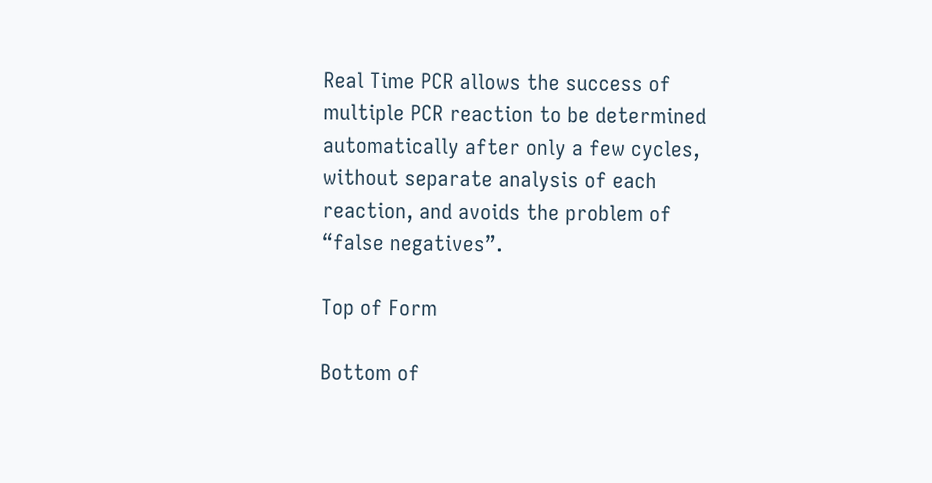Real Time PCR allows the success of multiple PCR reaction to be determined automatically after only a few cycles, without separate analysis of each reaction, and avoids the problem of “false negatives”.

Top of Form

Bottom of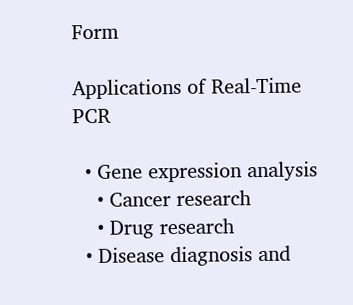Form

Applications of Real-Time PCR

  • Gene expression analysis
    • Cancer research
    • Drug research
  • Disease diagnosis and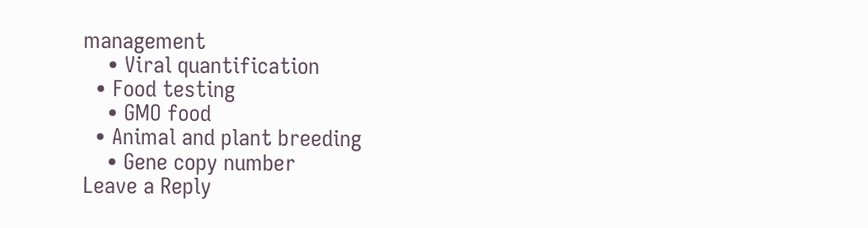management
    • Viral quantification
  • Food testing
    • GMO food
  • Animal and plant breeding
    • Gene copy number
Leave a Reply